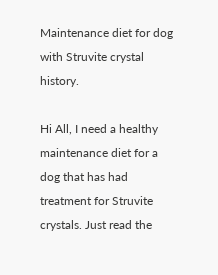Maintenance diet for dog with Struvite crystal history.

Hi All, I need a healthy maintenance diet for a dog that has had treatment for Struvite crystals. Just read the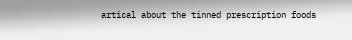artical about the tinned prescription foods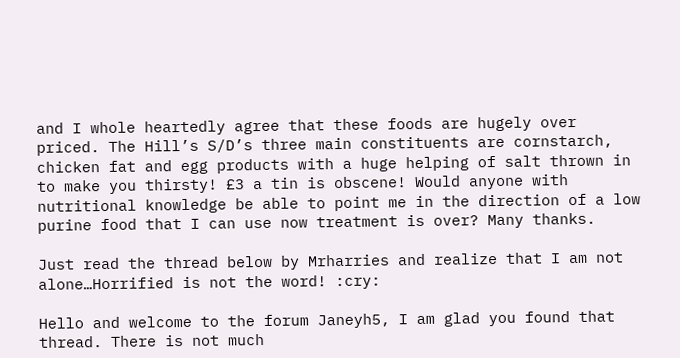and I whole heartedly agree that these foods are hugely over priced. The Hill’s S/D’s three main constituents are cornstarch, chicken fat and egg products with a huge helping of salt thrown in to make you thirsty! £3 a tin is obscene! Would anyone with nutritional knowledge be able to point me in the direction of a low purine food that I can use now treatment is over? Many thanks.

Just read the thread below by Mrharries and realize that I am not alone…Horrified is not the word! :cry:

Hello and welcome to the forum Janeyh5, I am glad you found that thread. There is not much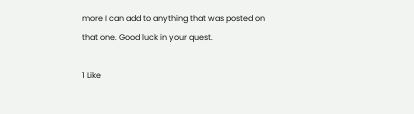more I can add to anything that was posted on that one. Good luck in your quest.

1 Like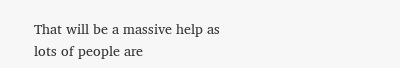That will be a massive help as lots of people are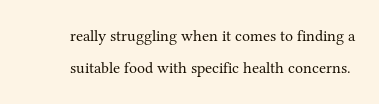really struggling when it comes to finding a suitable food with specific health concerns.